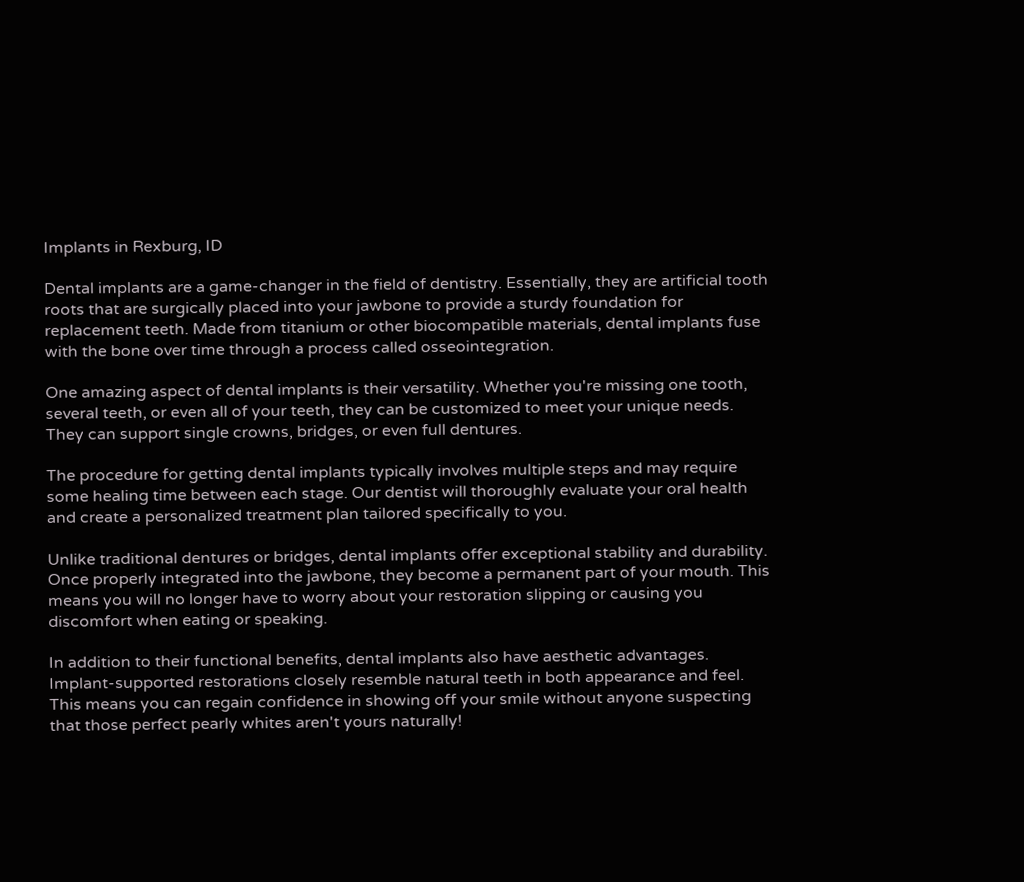Implants in Rexburg, ID

Dental implants are a game-changer in the field of dentistry. Essentially, they are artificial tooth roots that are surgically placed into your jawbone to provide a sturdy foundation for replacement teeth. Made from titanium or other biocompatible materials, dental implants fuse with the bone over time through a process called osseointegration.

One amazing aspect of dental implants is their versatility. Whether you're missing one tooth, several teeth, or even all of your teeth, they can be customized to meet your unique needs. They can support single crowns, bridges, or even full dentures.

The procedure for getting dental implants typically involves multiple steps and may require some healing time between each stage. Our dentist will thoroughly evaluate your oral health and create a personalized treatment plan tailored specifically to you.

Unlike traditional dentures or bridges, dental implants offer exceptional stability and durability. Once properly integrated into the jawbone, they become a permanent part of your mouth. This means you will no longer have to worry about your restoration slipping or causing you discomfort when eating or speaking.

In addition to their functional benefits, dental implants also have aesthetic advantages. Implant-supported restorations closely resemble natural teeth in both appearance and feel. This means you can regain confidence in showing off your smile without anyone suspecting that those perfect pearly whites aren't yours naturally!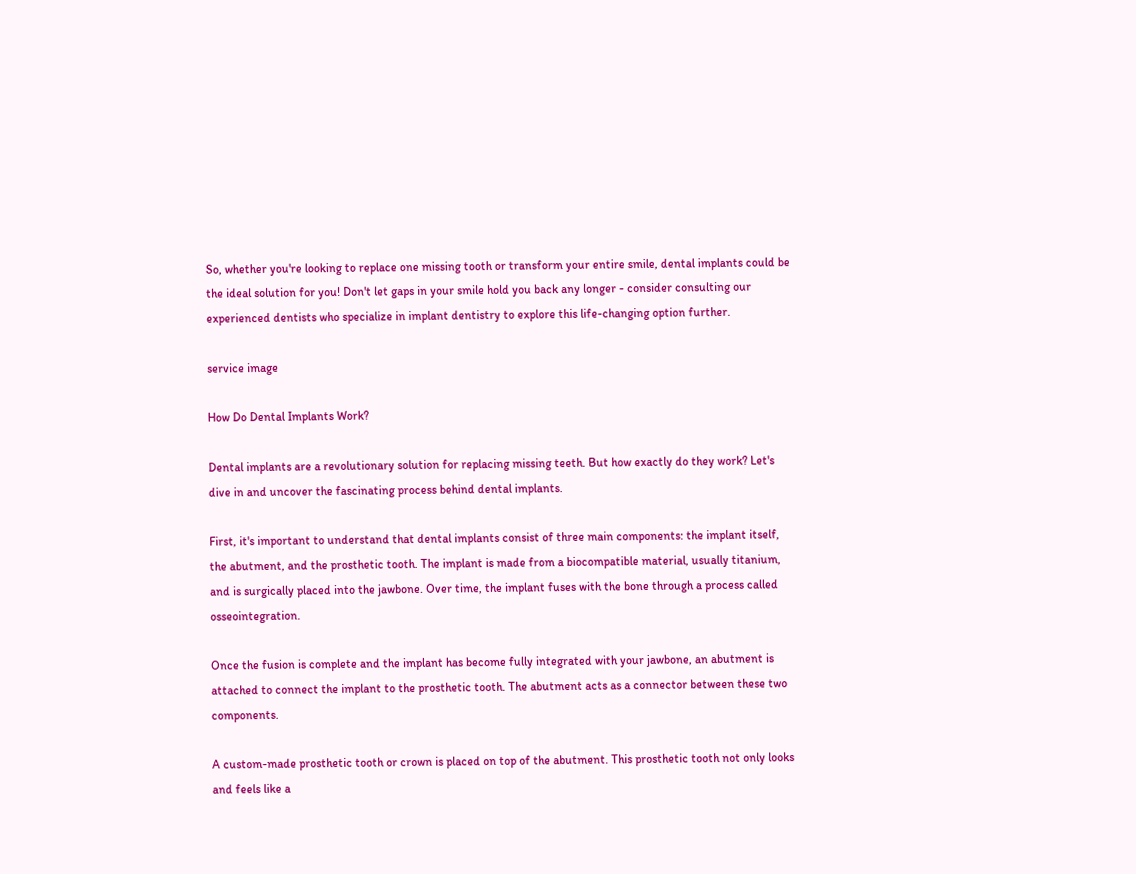So, whether you're looking to replace one missing tooth or transform your entire smile, dental implants could be the ideal solution for you! Don't let gaps in your smile hold you back any longer - consider consulting our experienced dentists who specialize in implant dentistry to explore this life-changing option further.

service image

How Do Dental Implants Work?

Dental implants are a revolutionary solution for replacing missing teeth. But how exactly do they work? Let's dive in and uncover the fascinating process behind dental implants.

First, it's important to understand that dental implants consist of three main components: the implant itself, the abutment, and the prosthetic tooth. The implant is made from a biocompatible material, usually titanium, and is surgically placed into the jawbone. Over time, the implant fuses with the bone through a process called osseointegration.

Once the fusion is complete and the implant has become fully integrated with your jawbone, an abutment is attached to connect the implant to the prosthetic tooth. The abutment acts as a connector between these two components.

A custom-made prosthetic tooth or crown is placed on top of the abutment. This prosthetic tooth not only looks and feels like a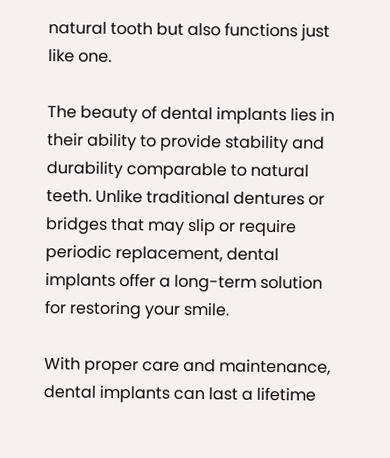natural tooth but also functions just like one.

The beauty of dental implants lies in their ability to provide stability and durability comparable to natural teeth. Unlike traditional dentures or bridges that may slip or require periodic replacement, dental implants offer a long-term solution for restoring your smile.

With proper care and maintenance, dental implants can last a lifetime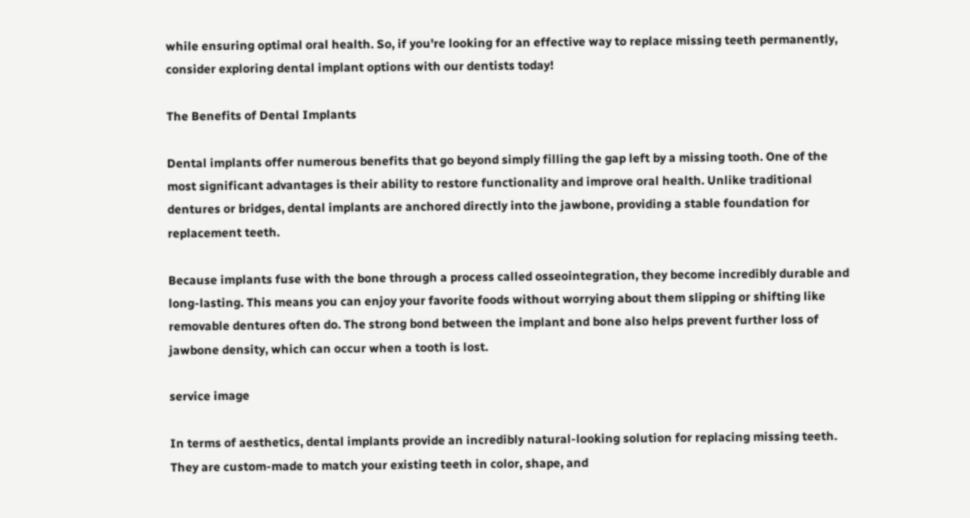while ensuring optimal oral health. So, if you're looking for an effective way to replace missing teeth permanently, consider exploring dental implant options with our dentists today!

The Benefits of Dental Implants

Dental implants offer numerous benefits that go beyond simply filling the gap left by a missing tooth. One of the most significant advantages is their ability to restore functionality and improve oral health. Unlike traditional dentures or bridges, dental implants are anchored directly into the jawbone, providing a stable foundation for replacement teeth.

Because implants fuse with the bone through a process called osseointegration, they become incredibly durable and long-lasting. This means you can enjoy your favorite foods without worrying about them slipping or shifting like removable dentures often do. The strong bond between the implant and bone also helps prevent further loss of jawbone density, which can occur when a tooth is lost.

service image

In terms of aesthetics, dental implants provide an incredibly natural-looking solution for replacing missing teeth. They are custom-made to match your existing teeth in color, shape, and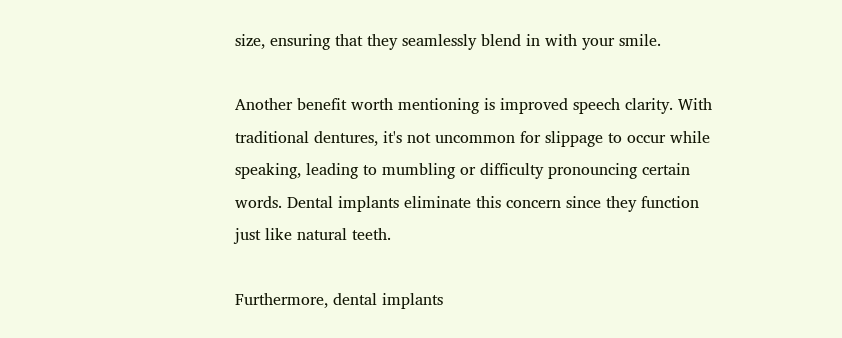size, ensuring that they seamlessly blend in with your smile.

Another benefit worth mentioning is improved speech clarity. With traditional dentures, it's not uncommon for slippage to occur while speaking, leading to mumbling or difficulty pronouncing certain words. Dental implants eliminate this concern since they function just like natural teeth.

Furthermore, dental implants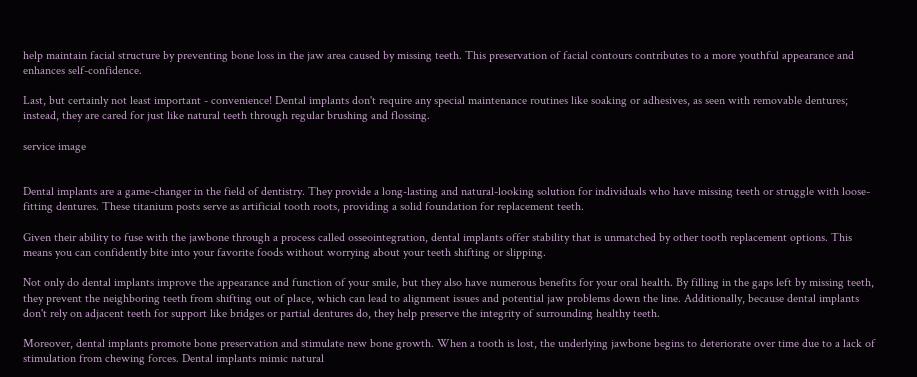help maintain facial structure by preventing bone loss in the jaw area caused by missing teeth. This preservation of facial contours contributes to a more youthful appearance and enhances self-confidence.

Last, but certainly not least important - convenience! Dental implants don't require any special maintenance routines like soaking or adhesives, as seen with removable dentures; instead, they are cared for just like natural teeth through regular brushing and flossing.

service image


Dental implants are a game-changer in the field of dentistry. They provide a long-lasting and natural-looking solution for individuals who have missing teeth or struggle with loose-fitting dentures. These titanium posts serve as artificial tooth roots, providing a solid foundation for replacement teeth.

Given their ability to fuse with the jawbone through a process called osseointegration, dental implants offer stability that is unmatched by other tooth replacement options. This means you can confidently bite into your favorite foods without worrying about your teeth shifting or slipping.

Not only do dental implants improve the appearance and function of your smile, but they also have numerous benefits for your oral health. By filling in the gaps left by missing teeth, they prevent the neighboring teeth from shifting out of place, which can lead to alignment issues and potential jaw problems down the line. Additionally, because dental implants don't rely on adjacent teeth for support like bridges or partial dentures do, they help preserve the integrity of surrounding healthy teeth.

Moreover, dental implants promote bone preservation and stimulate new bone growth. When a tooth is lost, the underlying jawbone begins to deteriorate over time due to a lack of stimulation from chewing forces. Dental implants mimic natural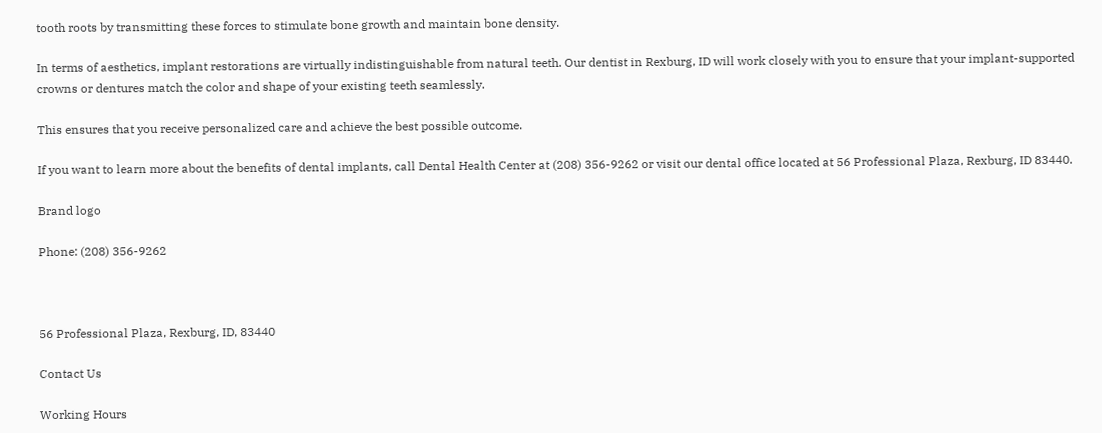tooth roots by transmitting these forces to stimulate bone growth and maintain bone density.

In terms of aesthetics, implant restorations are virtually indistinguishable from natural teeth. Our dentist in Rexburg, ID will work closely with you to ensure that your implant-supported crowns or dentures match the color and shape of your existing teeth seamlessly.

This ensures that you receive personalized care and achieve the best possible outcome.

If you want to learn more about the benefits of dental implants, call Dental Health Center at (208) 356-9262 or visit our dental office located at 56 Professional Plaza, Rexburg, ID 83440.

Brand logo

Phone: (208) 356-9262



56 Professional Plaza, Rexburg, ID, 83440

Contact Us

Working Hours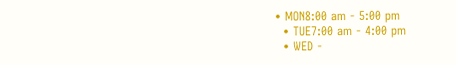• MON8:00 am - 5:00 pm
  • TUE7:00 am - 4:00 pm
  • WED -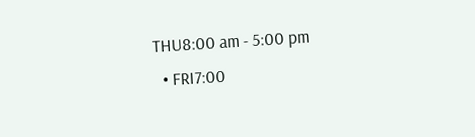THU8:00 am - 5:00 pm
  • FRI7:00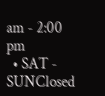am - 2:00 pm
  • SAT - SUNClosed